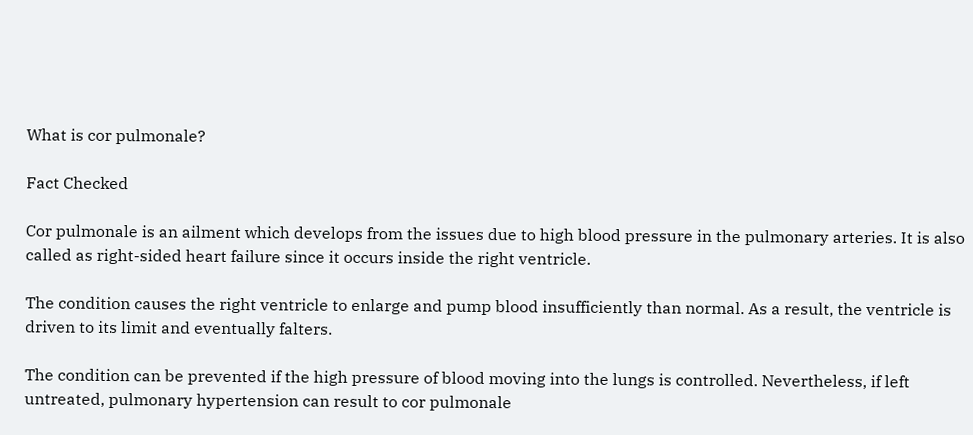What is cor pulmonale?

Fact Checked

Cor pulmonale is an ailment which develops from the issues due to high blood pressure in the pulmonary arteries. It is also called as right-sided heart failure since it occurs inside the right ventricle.

The condition causes the right ventricle to enlarge and pump blood insufficiently than normal. As a result, the ventricle is driven to its limit and eventually falters.

The condition can be prevented if the high pressure of blood moving into the lungs is controlled. Nevertheless, if left untreated, pulmonary hypertension can result to cor pulmonale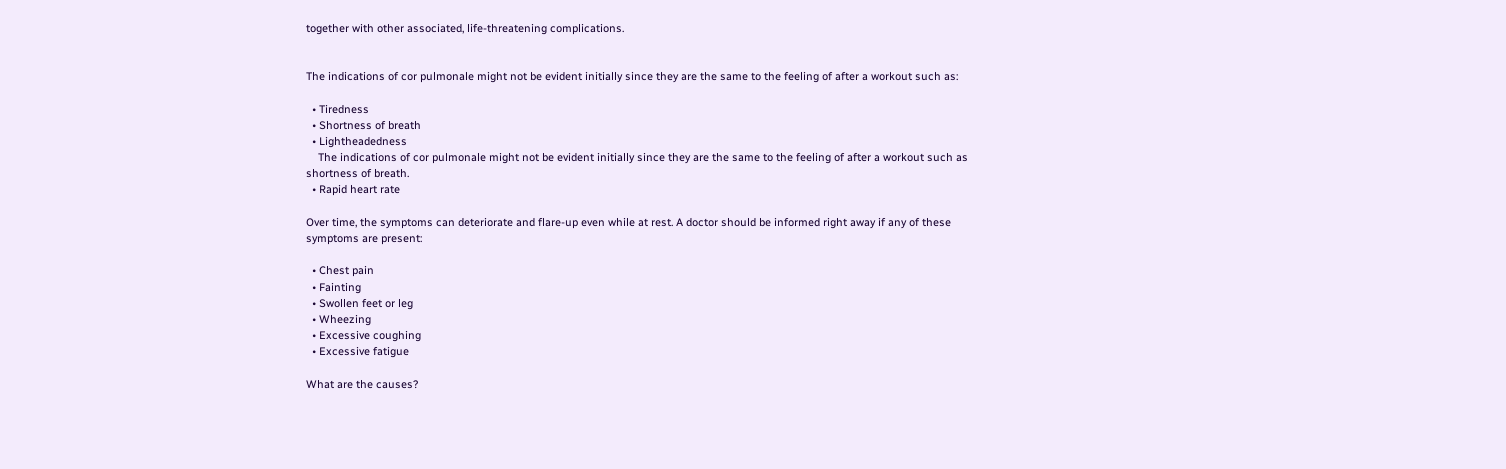together with other associated, life-threatening complications.


The indications of cor pulmonale might not be evident initially since they are the same to the feeling of after a workout such as:

  • Tiredness
  • Shortness of breath
  • Lightheadedness
    The indications of cor pulmonale might not be evident initially since they are the same to the feeling of after a workout such as shortness of breath.
  • Rapid heart rate

Over time, the symptoms can deteriorate and flare-up even while at rest. A doctor should be informed right away if any of these symptoms are present:

  • Chest pain
  • Fainting
  • Swollen feet or leg
  • Wheezing
  • Excessive coughing
  • Excessive fatigue

What are the causes?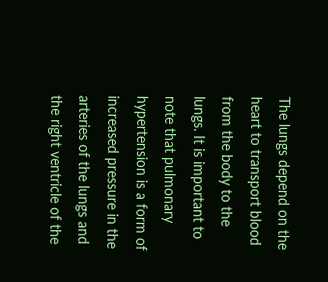The lungs depend on the heart to transport blood from the body to the lungs. It is important to note that pulmonary hypertension is a form of increased pressure in the arteries of the lungs and the right ventricle of the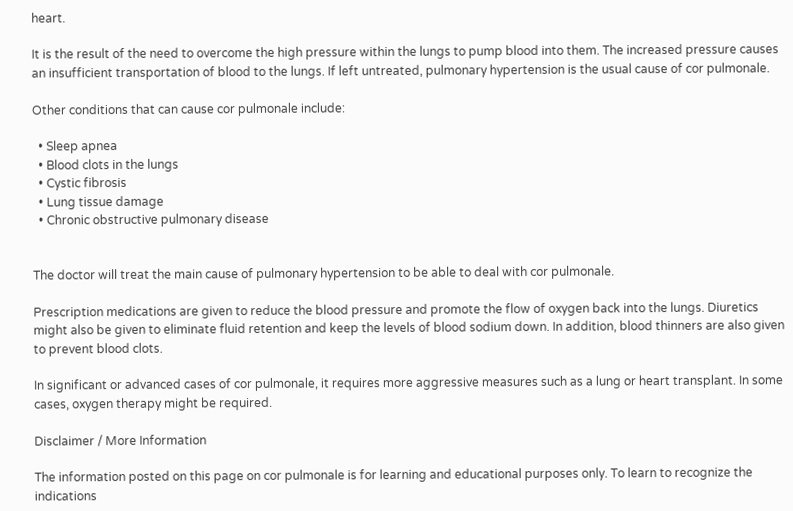heart.

It is the result of the need to overcome the high pressure within the lungs to pump blood into them. The increased pressure causes an insufficient transportation of blood to the lungs. If left untreated, pulmonary hypertension is the usual cause of cor pulmonale.

Other conditions that can cause cor pulmonale include:

  • Sleep apnea
  • Blood clots in the lungs
  • Cystic fibrosis
  • Lung tissue damage
  • Chronic obstructive pulmonary disease


The doctor will treat the main cause of pulmonary hypertension to be able to deal with cor pulmonale.

Prescription medications are given to reduce the blood pressure and promote the flow of oxygen back into the lungs. Diuretics might also be given to eliminate fluid retention and keep the levels of blood sodium down. In addition, blood thinners are also given to prevent blood clots.

In significant or advanced cases of cor pulmonale, it requires more aggressive measures such as a lung or heart transplant. In some cases, oxygen therapy might be required.

Disclaimer / More Information

The information posted on this page on cor pulmonale is for learning and educational purposes only. To learn to recognize the indications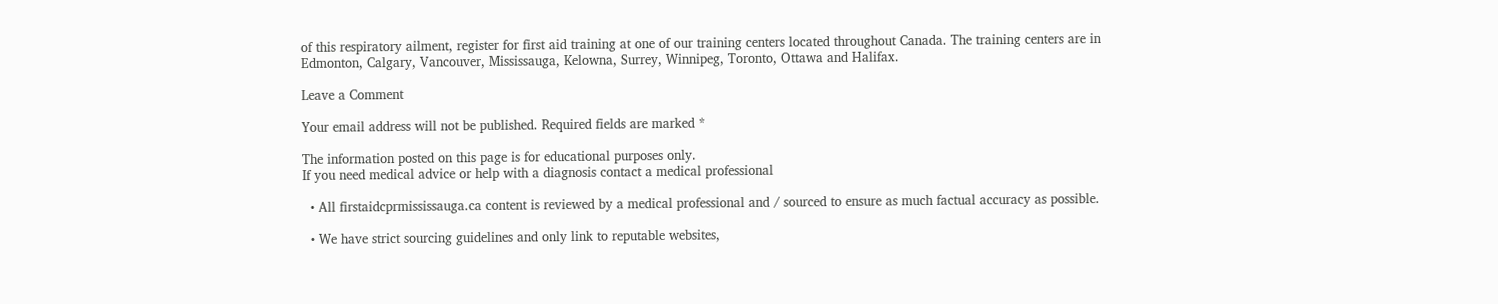of this respiratory ailment, register for first aid training at one of our training centers located throughout Canada. The training centers are in Edmonton, Calgary, Vancouver, Mississauga, Kelowna, Surrey, Winnipeg, Toronto, Ottawa and Halifax.

Leave a Comment

Your email address will not be published. Required fields are marked *

The information posted on this page is for educational purposes only.
If you need medical advice or help with a diagnosis contact a medical professional

  • All firstaidcprmississauga.ca content is reviewed by a medical professional and / sourced to ensure as much factual accuracy as possible.

  • We have strict sourcing guidelines and only link to reputable websites,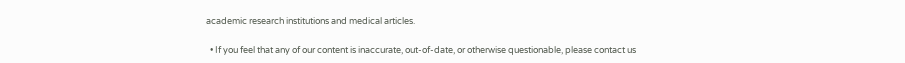academic research institutions and medical articles.

  • If you feel that any of our content is inaccurate, out-of-date, or otherwise questionable, please contact us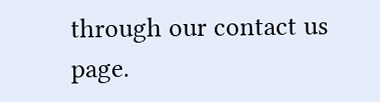through our contact us page.